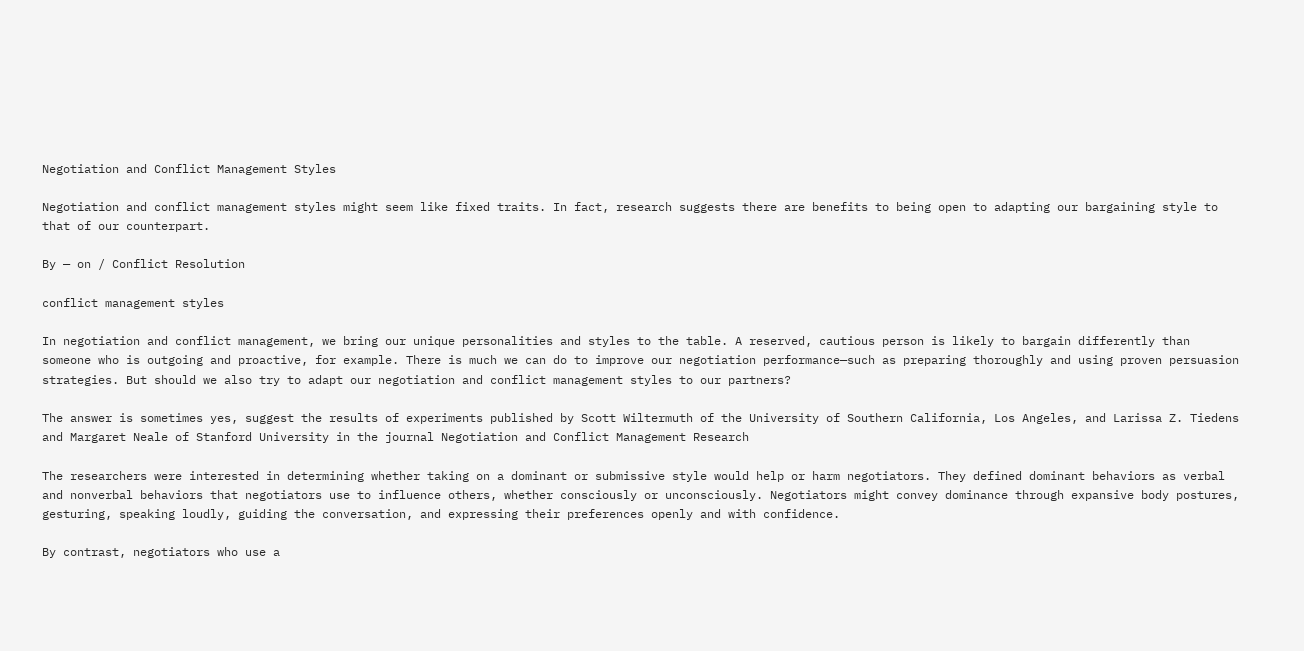Negotiation and Conflict Management Styles

Negotiation and conflict management styles might seem like fixed traits. In fact, research suggests there are benefits to being open to adapting our bargaining style to that of our counterpart.

By — on / Conflict Resolution

conflict management styles

In negotiation and conflict management, we bring our unique personalities and styles to the table. A reserved, cautious person is likely to bargain differently than someone who is outgoing and proactive, for example. There is much we can do to improve our negotiation performance—such as preparing thoroughly and using proven persuasion strategies. But should we also try to adapt our negotiation and conflict management styles to our partners?

The answer is sometimes yes, suggest the results of experiments published by Scott Wiltermuth of the University of Southern California, Los Angeles, and Larissa Z. Tiedens and Margaret Neale of Stanford University in the journal Negotiation and Conflict Management Research

The researchers were interested in determining whether taking on a dominant or submissive style would help or harm negotiators. They defined dominant behaviors as verbal and nonverbal behaviors that negotiators use to influence others, whether consciously or unconsciously. Negotiators might convey dominance through expansive body postures, gesturing, speaking loudly, guiding the conversation, and expressing their preferences openly and with confidence.

By contrast, negotiators who use a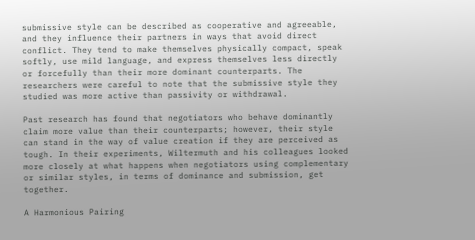submissive style can be described as cooperative and agreeable, and they influence their partners in ways that avoid direct conflict. They tend to make themselves physically compact, speak softly, use mild language, and express themselves less directly or forcefully than their more dominant counterparts. The researchers were careful to note that the submissive style they studied was more active than passivity or withdrawal.

Past research has found that negotiators who behave dominantly claim more value than their counterparts; however, their style can stand in the way of value creation if they are perceived as tough. In their experiments, Wiltermuth and his colleagues looked more closely at what happens when negotiators using complementary or similar styles, in terms of dominance and submission, get together.

A Harmonious Pairing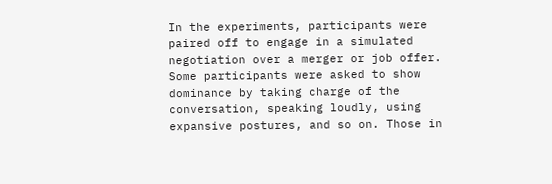In the experiments, participants were paired off to engage in a simulated negotiation over a merger or job offer. Some participants were asked to show dominance by taking charge of the conversation, speaking loudly, using expansive postures, and so on. Those in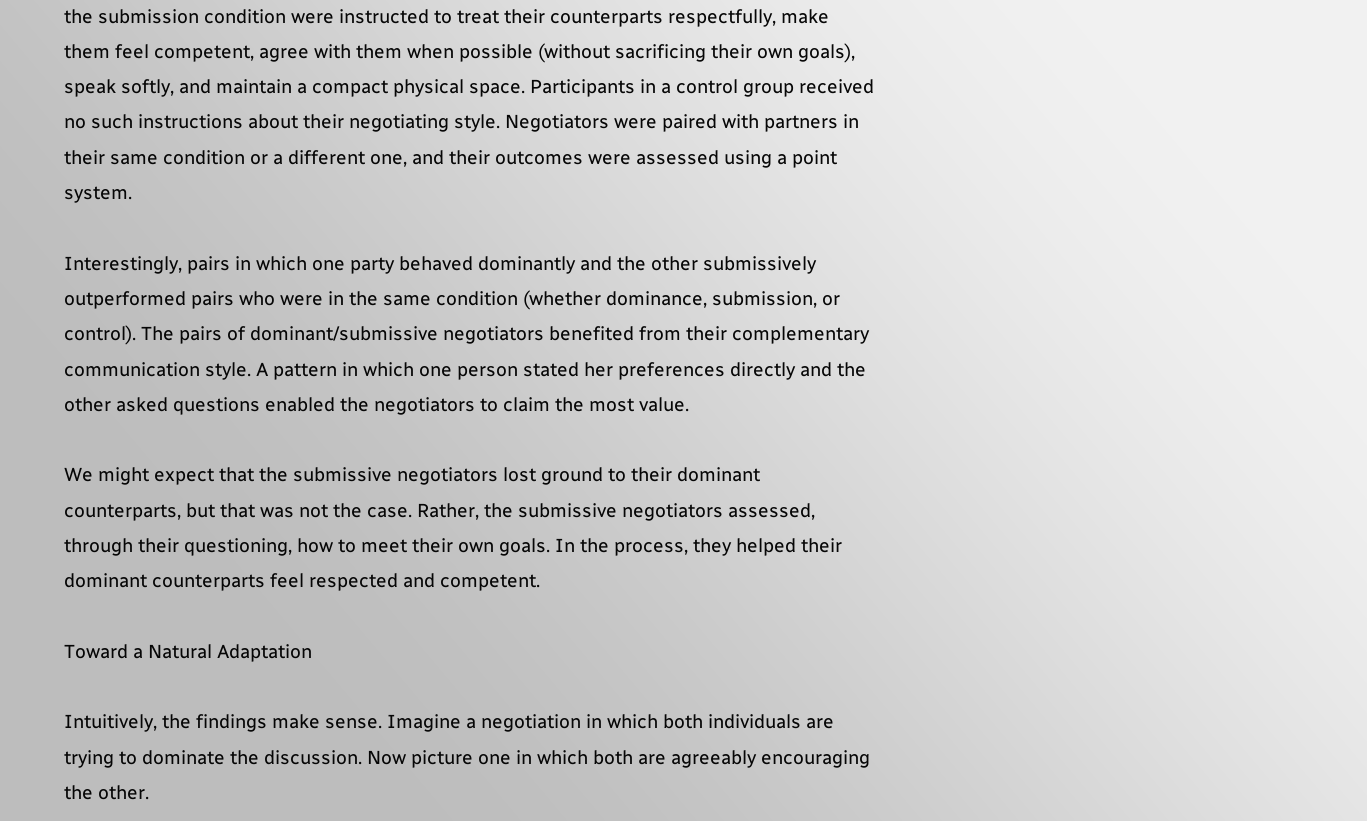the submission condition were instructed to treat their counterparts respectfully, make them feel competent, agree with them when possible (without sacrificing their own goals), speak softly, and maintain a compact physical space. Participants in a control group received no such instructions about their negotiating style. Negotiators were paired with partners in their same condition or a different one, and their outcomes were assessed using a point system.

Interestingly, pairs in which one party behaved dominantly and the other submissively outperformed pairs who were in the same condition (whether dominance, submission, or control). The pairs of dominant/submissive negotiators benefited from their complementary communication style. A pattern in which one person stated her preferences directly and the other asked questions enabled the negotiators to claim the most value.

We might expect that the submissive negotiators lost ground to their dominant counterparts, but that was not the case. Rather, the submissive negotiators assessed, through their questioning, how to meet their own goals. In the process, they helped their dominant counterparts feel respected and competent.

Toward a Natural Adaptation

Intuitively, the findings make sense. Imagine a negotiation in which both individuals are trying to dominate the discussion. Now picture one in which both are agreeably encouraging the other.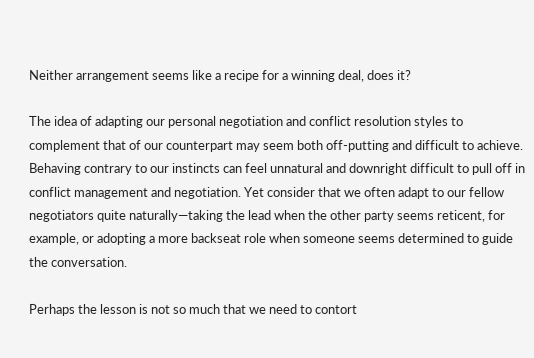Neither arrangement seems like a recipe for a winning deal, does it?

The idea of adapting our personal negotiation and conflict resolution styles to complement that of our counterpart may seem both off-putting and difficult to achieve. Behaving contrary to our instincts can feel unnatural and downright difficult to pull off in conflict management and negotiation. Yet consider that we often adapt to our fellow negotiators quite naturally—taking the lead when the other party seems reticent, for example, or adopting a more backseat role when someone seems determined to guide the conversation.

Perhaps the lesson is not so much that we need to contort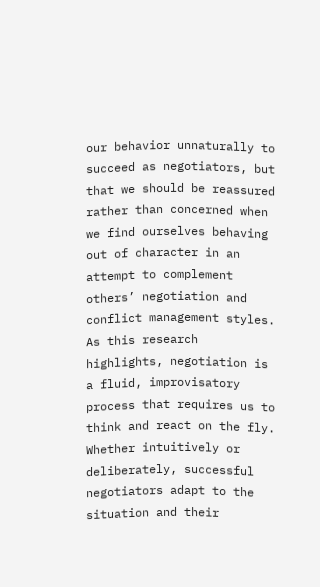our behavior unnaturally to succeed as negotiators, but that we should be reassured rather than concerned when we find ourselves behaving out of character in an attempt to complement others’ negotiation and conflict management styles. As this research highlights, negotiation is a fluid, improvisatory process that requires us to think and react on the fly. Whether intuitively or deliberately, successful negotiators adapt to the situation and their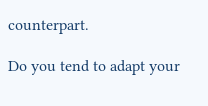counterpart.

Do you tend to adapt your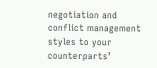negotiation and conflict management styles to your counterparts’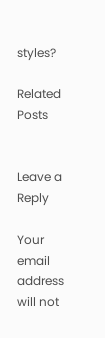styles?

Related Posts


Leave a Reply

Your email address will not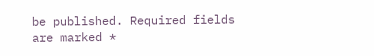be published. Required fields are marked *